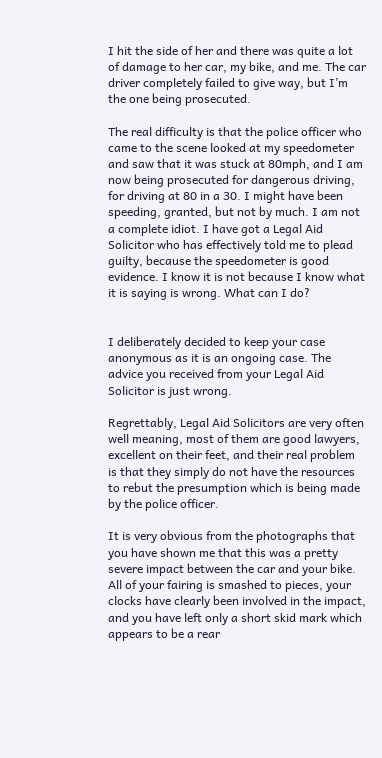I hit the side of her and there was quite a lot of damage to her car, my bike, and me. The car driver completely failed to give way, but I’m the one being prosecuted.

The real difficulty is that the police officer who came to the scene looked at my speedometer and saw that it was stuck at 80mph, and I am now being prosecuted for dangerous driving, for driving at 80 in a 30. I might have been speeding, granted, but not by much. I am not a complete idiot. I have got a Legal Aid Solicitor who has effectively told me to plead guilty, because the speedometer is good evidence. I know it is not because I know what it is saying is wrong. What can I do?


I deliberately decided to keep your case anonymous as it is an ongoing case. The advice you received from your Legal Aid Solicitor is just wrong.

Regrettably, Legal Aid Solicitors are very often well meaning, most of them are good lawyers, excellent on their feet, and their real problem is that they simply do not have the resources to rebut the presumption which is being made by the police officer.

It is very obvious from the photographs that you have shown me that this was a pretty severe impact between the car and your bike. All of your fairing is smashed to pieces, your clocks have clearly been involved in the impact, and you have left only a short skid mark which appears to be a rear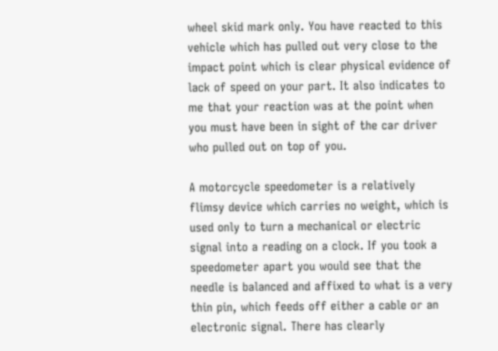wheel skid mark only. You have reacted to this vehicle which has pulled out very close to the impact point which is clear physical evidence of lack of speed on your part. It also indicates to me that your reaction was at the point when you must have been in sight of the car driver who pulled out on top of you.

A motorcycle speedometer is a relatively flimsy device which carries no weight, which is used only to turn a mechanical or electric signal into a reading on a clock. If you took a speedometer apart you would see that the needle is balanced and affixed to what is a very thin pin, which feeds off either a cable or an electronic signal. There has clearly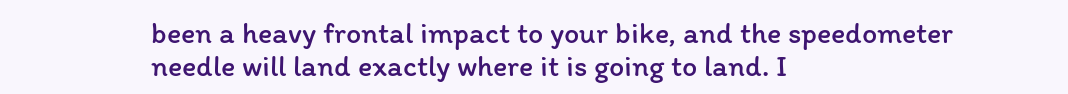been a heavy frontal impact to your bike, and the speedometer needle will land exactly where it is going to land. I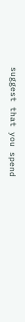suggest that you spend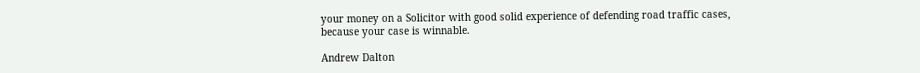your money on a Solicitor with good solid experience of defending road traffic cases, because your case is winnable.

Andrew Dalton